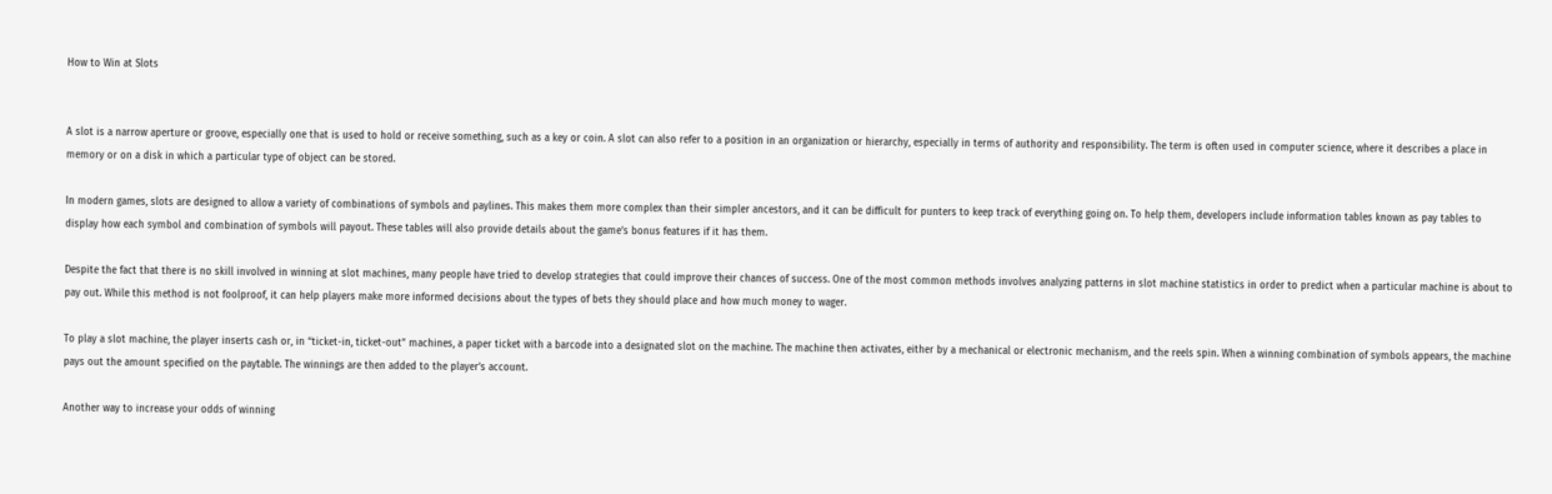How to Win at Slots


A slot is a narrow aperture or groove, especially one that is used to hold or receive something, such as a key or coin. A slot can also refer to a position in an organization or hierarchy, especially in terms of authority and responsibility. The term is often used in computer science, where it describes a place in memory or on a disk in which a particular type of object can be stored.

In modern games, slots are designed to allow a variety of combinations of symbols and paylines. This makes them more complex than their simpler ancestors, and it can be difficult for punters to keep track of everything going on. To help them, developers include information tables known as pay tables to display how each symbol and combination of symbols will payout. These tables will also provide details about the game’s bonus features if it has them.

Despite the fact that there is no skill involved in winning at slot machines, many people have tried to develop strategies that could improve their chances of success. One of the most common methods involves analyzing patterns in slot machine statistics in order to predict when a particular machine is about to pay out. While this method is not foolproof, it can help players make more informed decisions about the types of bets they should place and how much money to wager.

To play a slot machine, the player inserts cash or, in “ticket-in, ticket-out” machines, a paper ticket with a barcode into a designated slot on the machine. The machine then activates, either by a mechanical or electronic mechanism, and the reels spin. When a winning combination of symbols appears, the machine pays out the amount specified on the paytable. The winnings are then added to the player’s account.

Another way to increase your odds of winning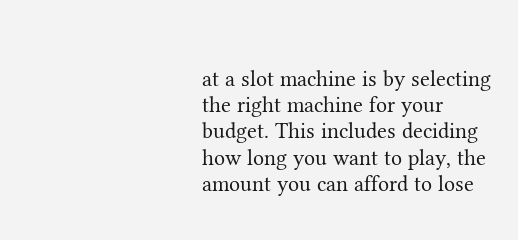at a slot machine is by selecting the right machine for your budget. This includes deciding how long you want to play, the amount you can afford to lose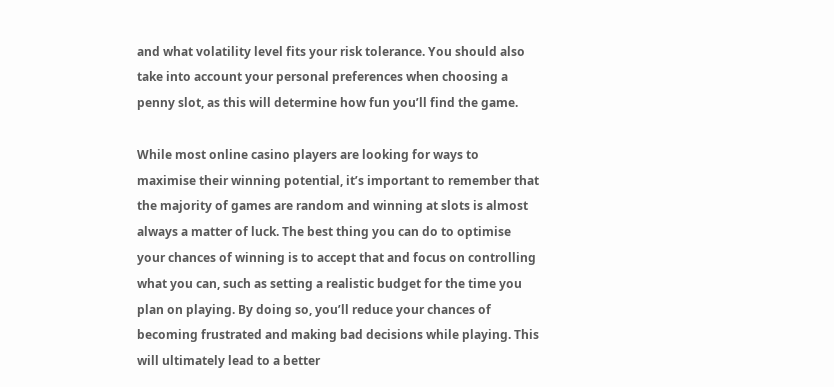and what volatility level fits your risk tolerance. You should also take into account your personal preferences when choosing a penny slot, as this will determine how fun you’ll find the game.

While most online casino players are looking for ways to maximise their winning potential, it’s important to remember that the majority of games are random and winning at slots is almost always a matter of luck. The best thing you can do to optimise your chances of winning is to accept that and focus on controlling what you can, such as setting a realistic budget for the time you plan on playing. By doing so, you’ll reduce your chances of becoming frustrated and making bad decisions while playing. This will ultimately lead to a better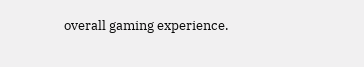overall gaming experience.